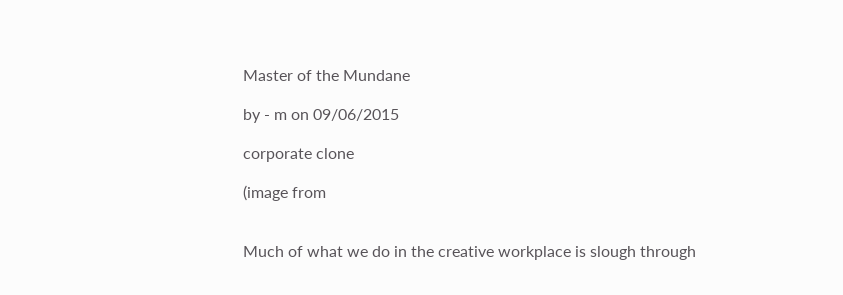Master of the Mundane

by - m on 09/06/2015

corporate clone

(image from


Much of what we do in the creative workplace is slough through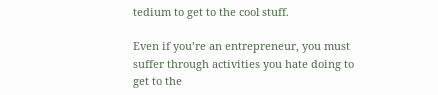tedium to get to the cool stuff.

Even if you’re an entrepreneur, you must suffer through activities you hate doing to get to the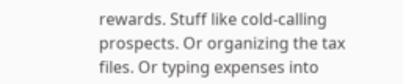rewards. Stuff like cold-calling prospects. Or organizing the tax files. Or typing expenses into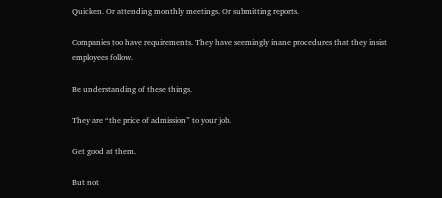Quicken. Or attending monthly meetings. Or submitting reports.

Companies too have requirements. They have seemingly inane procedures that they insist employees follow.

Be understanding of these things.

They are “the price of admission” to your job.

Get good at them.

But not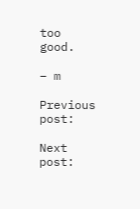too good.

– m

Previous post:

Next post: